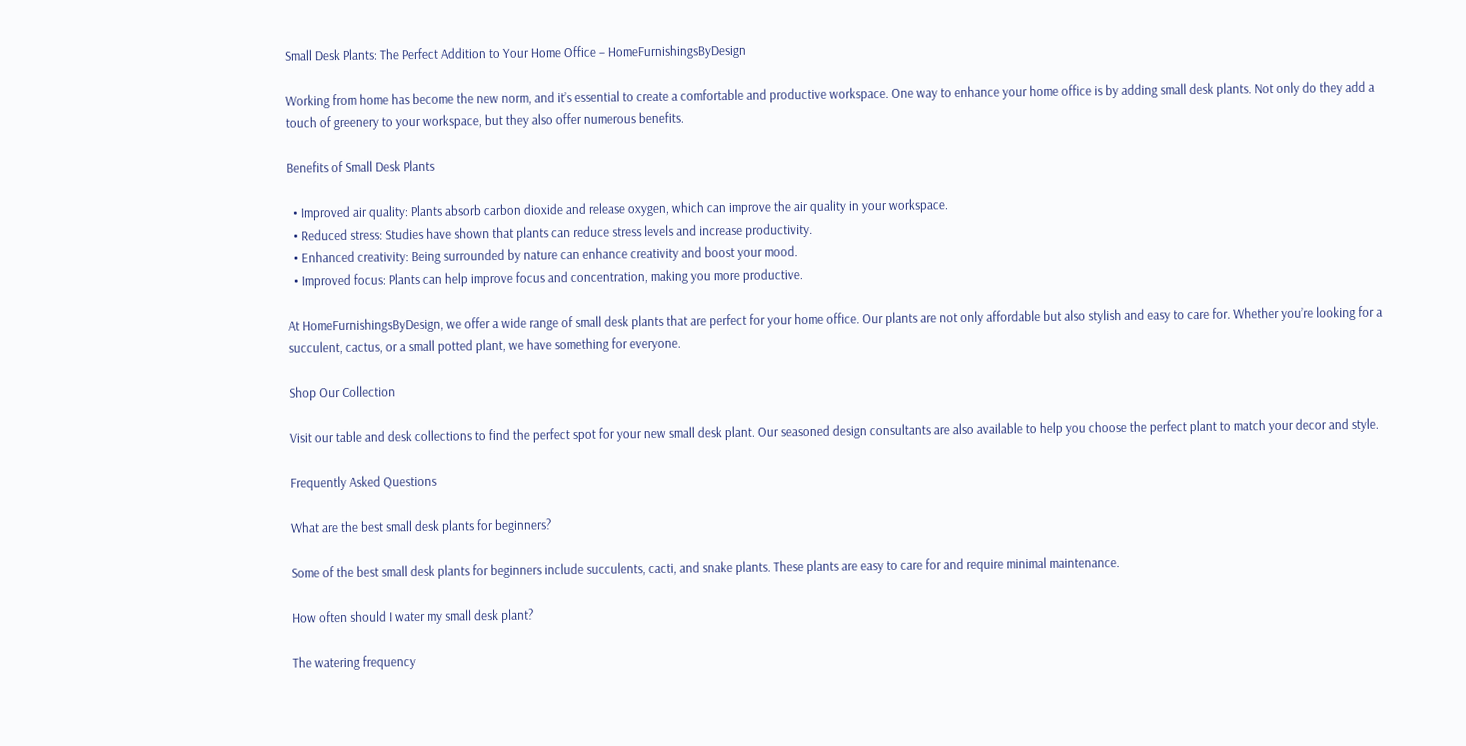Small Desk Plants: The Perfect Addition to Your Home Office – HomeFurnishingsByDesign

Working from home has become the new norm, and it’s essential to create a comfortable and productive workspace. One way to enhance your home office is by adding small desk plants. Not only do they add a touch of greenery to your workspace, but they also offer numerous benefits.

Benefits of Small Desk Plants

  • Improved air quality: Plants absorb carbon dioxide and release oxygen, which can improve the air quality in your workspace.
  • Reduced stress: Studies have shown that plants can reduce stress levels and increase productivity.
  • Enhanced creativity: Being surrounded by nature can enhance creativity and boost your mood.
  • Improved focus: Plants can help improve focus and concentration, making you more productive.

At HomeFurnishingsByDesign, we offer a wide range of small desk plants that are perfect for your home office. Our plants are not only affordable but also stylish and easy to care for. Whether you’re looking for a succulent, cactus, or a small potted plant, we have something for everyone.

Shop Our Collection

Visit our table and desk collections to find the perfect spot for your new small desk plant. Our seasoned design consultants are also available to help you choose the perfect plant to match your decor and style.

Frequently Asked Questions

What are the best small desk plants for beginners?

Some of the best small desk plants for beginners include succulents, cacti, and snake plants. These plants are easy to care for and require minimal maintenance.

How often should I water my small desk plant?

The watering frequency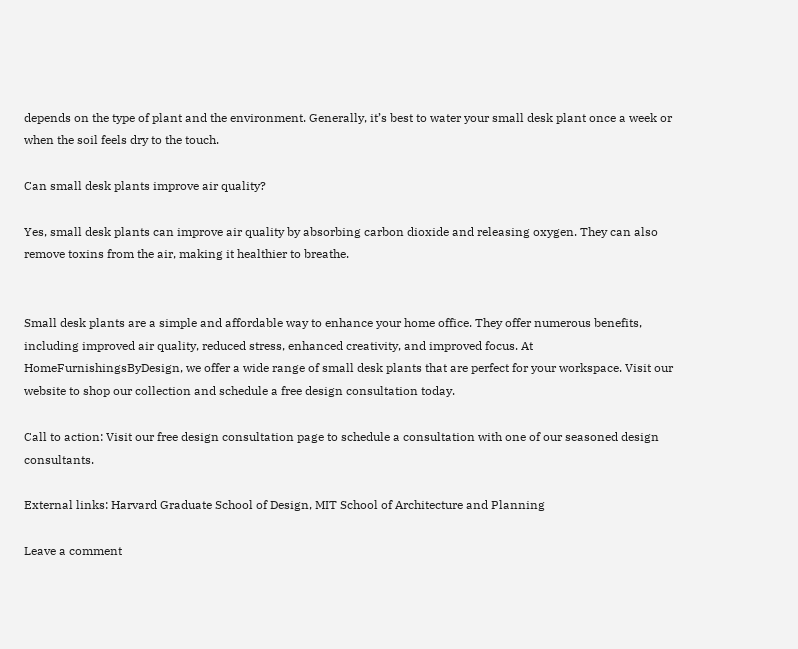depends on the type of plant and the environment. Generally, it’s best to water your small desk plant once a week or when the soil feels dry to the touch.

Can small desk plants improve air quality?

Yes, small desk plants can improve air quality by absorbing carbon dioxide and releasing oxygen. They can also remove toxins from the air, making it healthier to breathe.


Small desk plants are a simple and affordable way to enhance your home office. They offer numerous benefits, including improved air quality, reduced stress, enhanced creativity, and improved focus. At HomeFurnishingsByDesign, we offer a wide range of small desk plants that are perfect for your workspace. Visit our website to shop our collection and schedule a free design consultation today.

Call to action: Visit our free design consultation page to schedule a consultation with one of our seasoned design consultants.

External links: Harvard Graduate School of Design, MIT School of Architecture and Planning

Leave a comment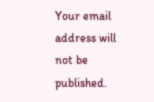Your email address will not be published.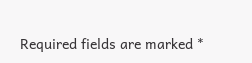Required fields are marked *